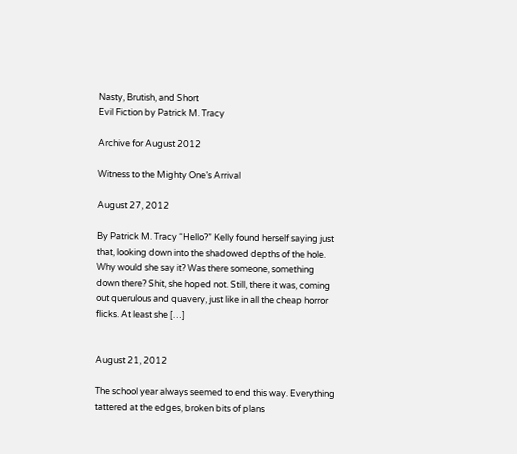Nasty, Brutish, and Short
Evil Fiction by Patrick M. Tracy

Archive for August 2012

Witness to the Mighty One’s Arrival

August 27, 2012

By Patrick M. Tracy “Hello?” Kelly found herself saying just that, looking down into the shadowed depths of the hole. Why would she say it? Was there someone, something down there? Shit, she hoped not. Still, there it was, coming out querulous and quavery, just like in all the cheap horror flicks. At least she […]


August 21, 2012

The school year always seemed to end this way. Everything tattered at the edges, broken bits of plans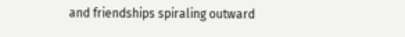and friendships spiraling outward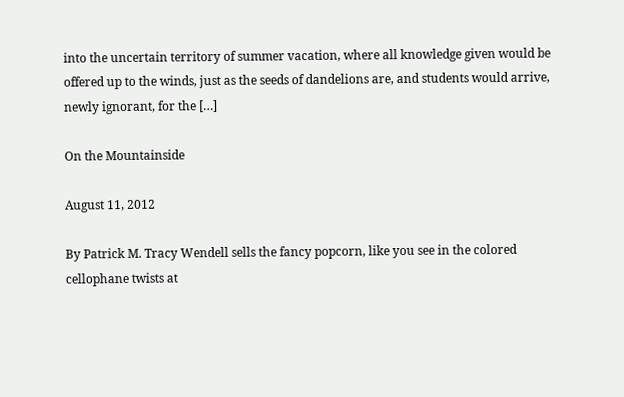into the uncertain territory of summer vacation, where all knowledge given would be offered up to the winds, just as the seeds of dandelions are, and students would arrive, newly ignorant, for the […]

On the Mountainside

August 11, 2012

By Patrick M. Tracy Wendell sells the fancy popcorn, like you see in the colored cellophane twists at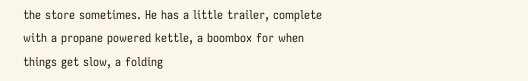the store sometimes. He has a little trailer, complete with a propane powered kettle, a boombox for when things get slow, a folding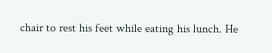chair to rest his feet while eating his lunch. He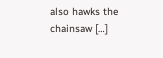also hawks the chainsaw […]